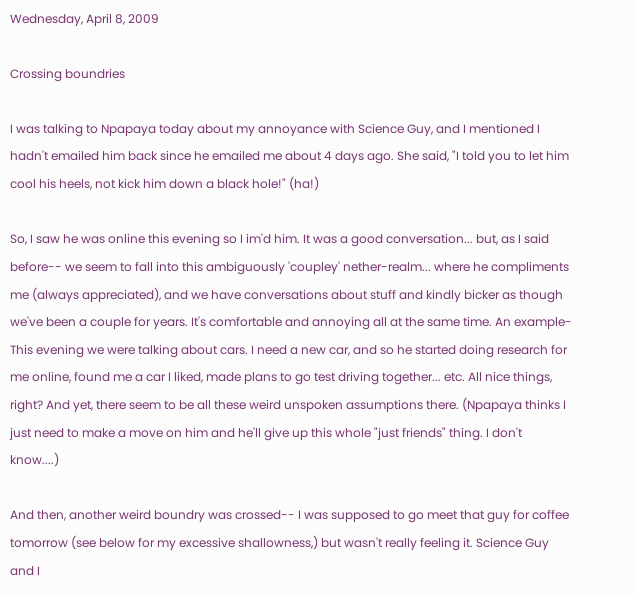Wednesday, April 8, 2009

Crossing boundries

I was talking to Npapaya today about my annoyance with Science Guy, and I mentioned I hadn't emailed him back since he emailed me about 4 days ago. She said, "I told you to let him cool his heels, not kick him down a black hole!" (ha!)

So, I saw he was online this evening so I im'd him. It was a good conversation... but, as I said before-- we seem to fall into this ambiguously 'coupley' nether-realm... where he compliments me (always appreciated), and we have conversations about stuff and kindly bicker as though we've been a couple for years. It's comfortable and annoying all at the same time. An example- This evening we were talking about cars. I need a new car, and so he started doing research for me online, found me a car I liked, made plans to go test driving together... etc. All nice things, right? And yet, there seem to be all these weird unspoken assumptions there. (Npapaya thinks I just need to make a move on him and he'll give up this whole "just friends" thing. I don't know....)

And then, another weird boundry was crossed-- I was supposed to go meet that guy for coffee tomorrow (see below for my excessive shallowness,) but wasn't really feeling it. Science Guy and I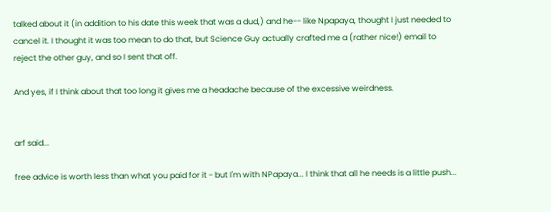talked about it (in addition to his date this week that was a dud,) and he-- like Npapaya, thought I just needed to cancel it. I thought it was too mean to do that, but Science Guy actually crafted me a (rather nice!) email to reject the other guy, and so I sent that off.

And yes, if I think about that too long it gives me a headache because of the excessive weirdness.


arf said...

free advice is worth less than what you paid for it - but I'm with NPapaya... I think that all he needs is a little push...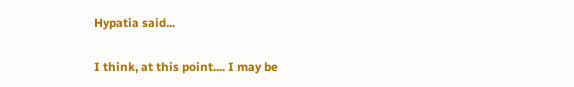Hypatia said...

I think, at this point.... I may be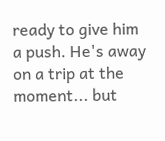ready to give him a push. He's away on a trip at the moment... but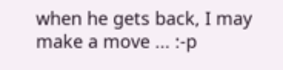when he gets back, I may make a move ... :-p